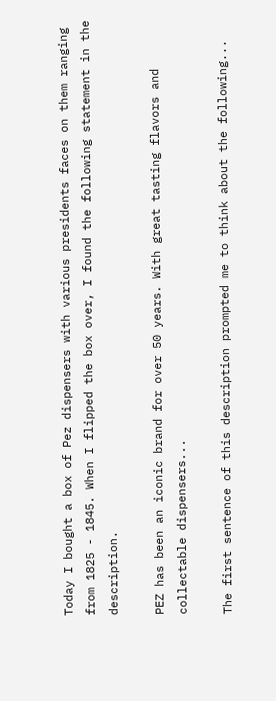Today I bought a box of Pez dispensers with various presidents faces on them ranging from 1825 - 1845. When I flipped the box over, I found the following statement in the description.

PEZ has been an iconic brand for over 50 years. With great tasting flavors and collectable dispensers...

The first sentence of this description prompted me to think about the following...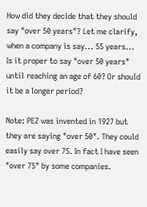How did they decide that they should say "over 50 years"? Let me clarify, when a company is say... 55 years... Is it proper to say "over 50 years" until reaching an age of 60? Or should it be a longer period?

Note: PEZ was invented in 1927 but they are saying "over 50". They could easily say over 75. In fact I have seen "over 75" by some companies.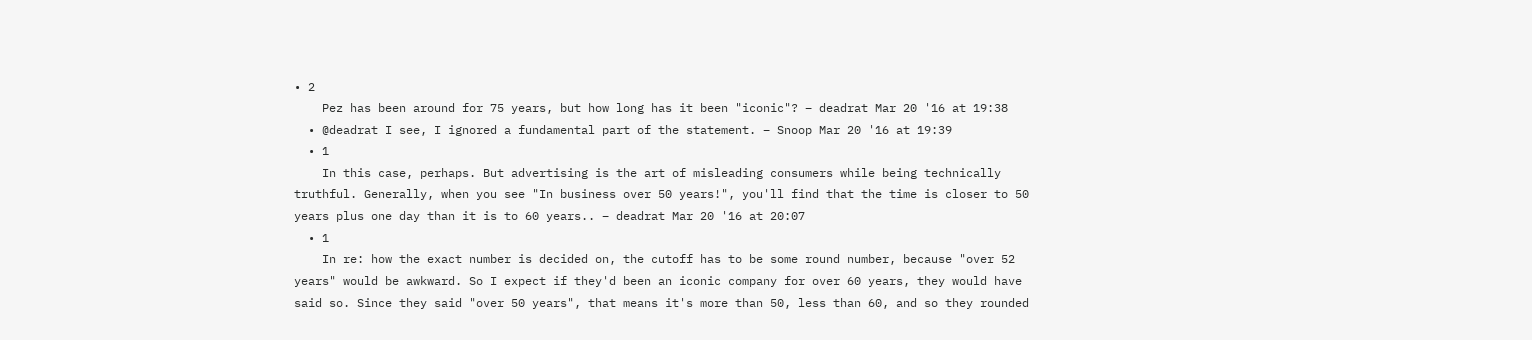• 2
    Pez has been around for 75 years, but how long has it been "iconic"? – deadrat Mar 20 '16 at 19:38
  • @deadrat I see, I ignored a fundamental part of the statement. – Snoop Mar 20 '16 at 19:39
  • 1
    In this case, perhaps. But advertising is the art of misleading consumers while being technically truthful. Generally, when you see "In business over 50 years!", you'll find that the time is closer to 50 years plus one day than it is to 60 years.. – deadrat Mar 20 '16 at 20:07
  • 1
    In re: how the exact number is decided on, the cutoff has to be some round number, because "over 52 years" would be awkward. So I expect if they'd been an iconic company for over 60 years, they would have said so. Since they said "over 50 years", that means it's more than 50, less than 60, and so they rounded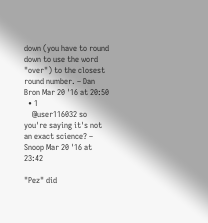down (you have to round down to use the word "over") to the closest round number. – Dan Bron Mar 20 '16 at 20:50
  • 1
    @user116032 so you're saying it's not an exact science? – Snoop Mar 20 '16 at 23:42

"Pez" did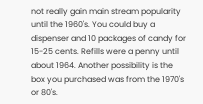not really gain main stream popularity until the 1960's. You could buy a dispenser and 10 packages of candy for 15-25 cents. Refills were a penny until about 1964. Another possibility is the box you purchased was from the 1970's or 80's.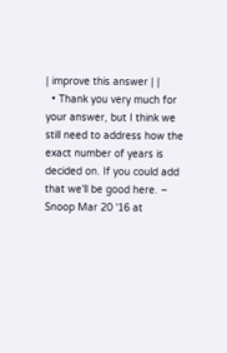| improve this answer | |
  • Thank you very much for your answer, but I think we still need to address how the exact number of years is decided on. If you could add that we'll be good here. – Snoop Mar 20 '16 at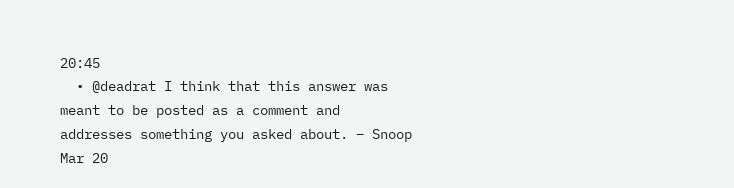20:45
  • @deadrat I think that this answer was meant to be posted as a comment and addresses something you asked about. – Snoop Mar 20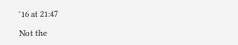'16 at 21:47

Not the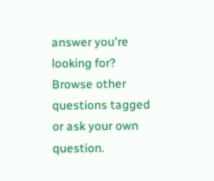answer you're looking for? Browse other questions tagged or ask your own question.